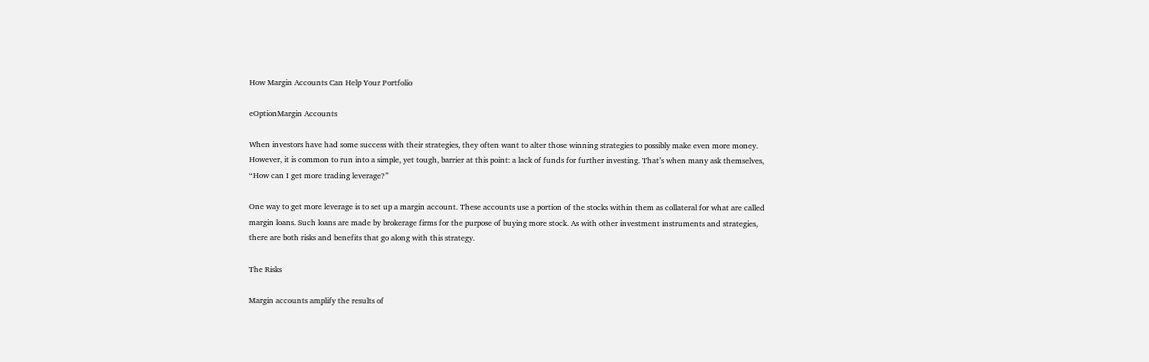How Margin Accounts Can Help Your Portfolio

eOptionMargin Accounts

When investors have had some success with their strategies, they often want to alter those winning strategies to possibly make even more money. However, it is common to run into a simple, yet tough, barrier at this point: a lack of funds for further investing. That’s when many ask themselves, “How can I get more trading leverage?”

One way to get more leverage is to set up a margin account. These accounts use a portion of the stocks within them as collateral for what are called margin loans. Such loans are made by brokerage firms for the purpose of buying more stock. As with other investment instruments and strategies, there are both risks and benefits that go along with this strategy.

The Risks

Margin accounts amplify the results of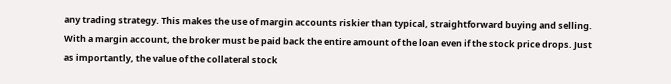any trading strategy. This makes the use of margin accounts riskier than typical, straightforward buying and selling. With a margin account, the broker must be paid back the entire amount of the loan even if the stock price drops. Just as importantly, the value of the collateral stock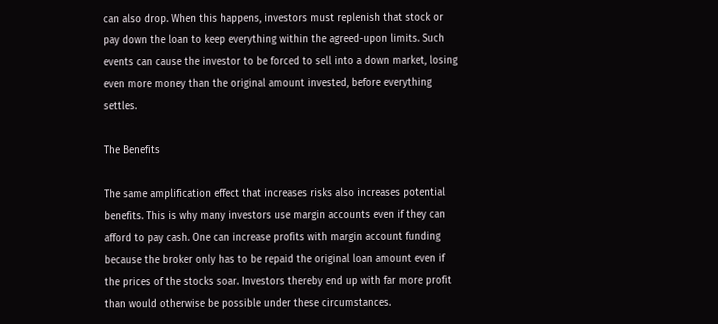can also drop. When this happens, investors must replenish that stock or pay down the loan to keep everything within the agreed-upon limits. Such events can cause the investor to be forced to sell into a down market, losing even more money than the original amount invested, before everything settles.

The Benefits

The same amplification effect that increases risks also increases potential benefits. This is why many investors use margin accounts even if they can afford to pay cash. One can increase profits with margin account funding because the broker only has to be repaid the original loan amount even if the prices of the stocks soar. Investors thereby end up with far more profit than would otherwise be possible under these circumstances.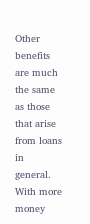Other benefits are much the same as those that arise from loans in general. With more money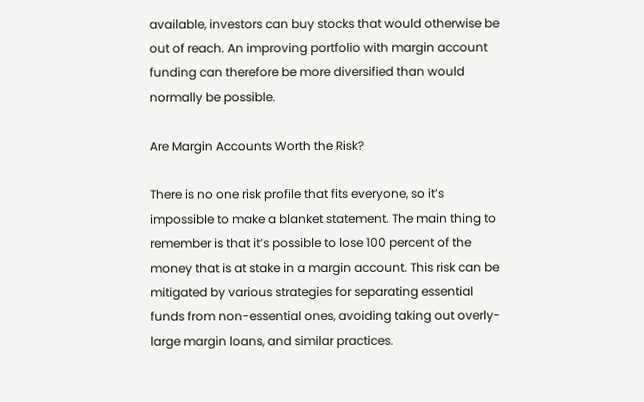available, investors can buy stocks that would otherwise be out of reach. An improving portfolio with margin account funding can therefore be more diversified than would normally be possible.

Are Margin Accounts Worth the Risk?

There is no one risk profile that fits everyone, so it’s impossible to make a blanket statement. The main thing to remember is that it’s possible to lose 100 percent of the money that is at stake in a margin account. This risk can be mitigated by various strategies for separating essential funds from non-essential ones, avoiding taking out overly-large margin loans, and similar practices.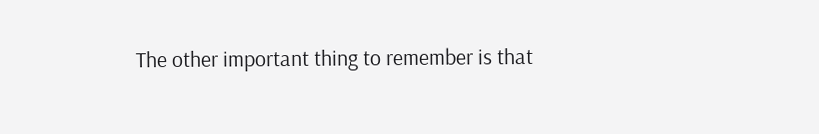The other important thing to remember is that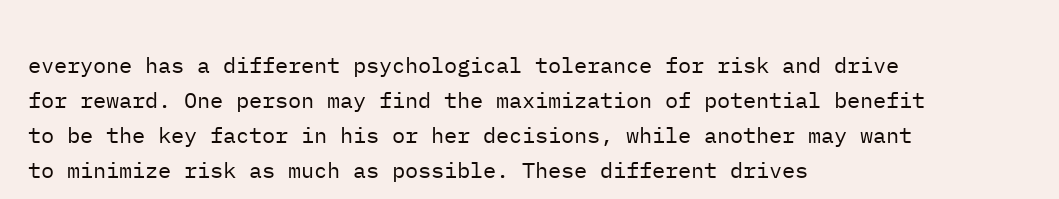everyone has a different psychological tolerance for risk and drive for reward. One person may find the maximization of potential benefit to be the key factor in his or her decisions, while another may want to minimize risk as much as possible. These different drives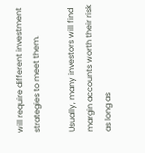will require different investment strategies to meet them.

Usually, many investors will find margin accounts worth their risk as long as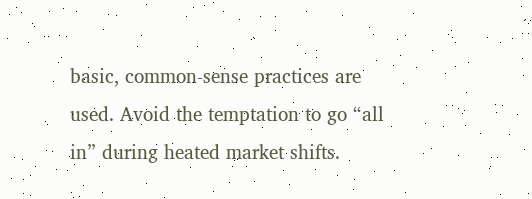basic, common-sense practices are used. Avoid the temptation to go “all in” during heated market shifts.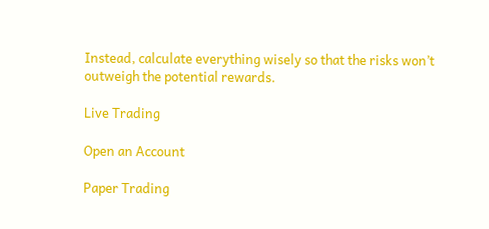Instead, calculate everything wisely so that the risks won’t outweigh the potential rewards.

Live Trading

Open an Account

Paper Trading